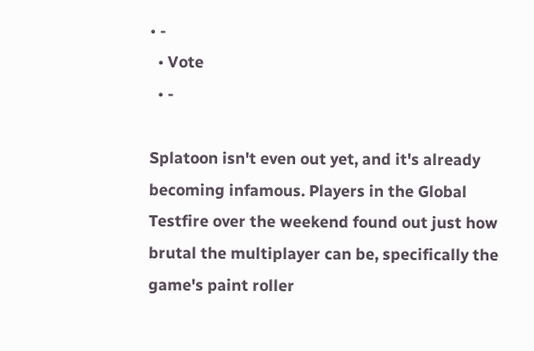• -
  • Vote
  • -

Splatoon isn't even out yet, and it's already becoming infamous. Players in the Global Testfire over the weekend found out just how brutal the multiplayer can be, specifically the game's paint roller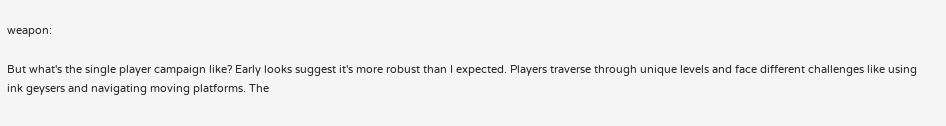weapon:

But what's the single player campaign like? Early looks suggest it's more robust than I expected. Players traverse through unique levels and face different challenges like using ink geysers and navigating moving platforms. The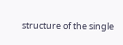structure of the single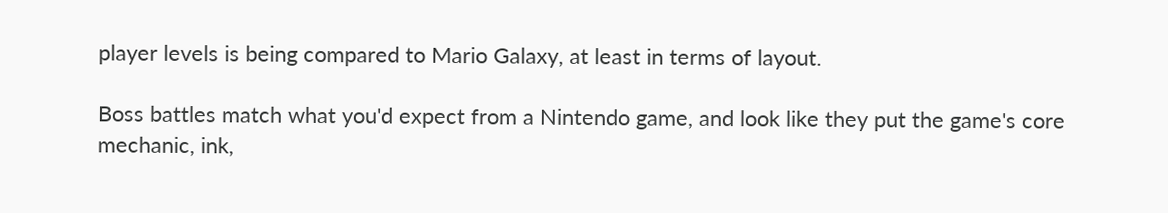player levels is being compared to Mario Galaxy, at least in terms of layout.

Boss battles match what you'd expect from a Nintendo game, and look like they put the game's core mechanic, ink,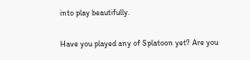into play beautifully.

Have you played any of Splatoon yet? Are you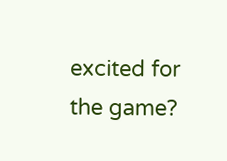excited for the game?